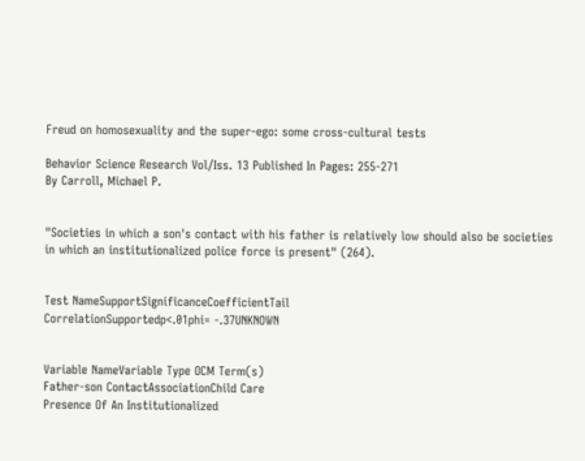Freud on homosexuality and the super-ego: some cross-cultural tests

Behavior Science Research Vol/Iss. 13 Published In Pages: 255-271
By Carroll, Michael P.


"Societies in which a son's contact with his father is relatively low should also be societies in which an institutionalized police force is present" (264).


Test NameSupportSignificanceCoefficientTail
CorrelationSupportedp<.01phi= -.37UNKNOWN


Variable NameVariable Type OCM Term(s)
Father-son ContactAssociationChild Care
Presence Of An Institutionalized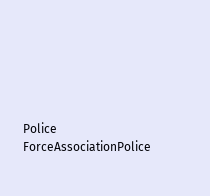Police ForceAssociationPolice